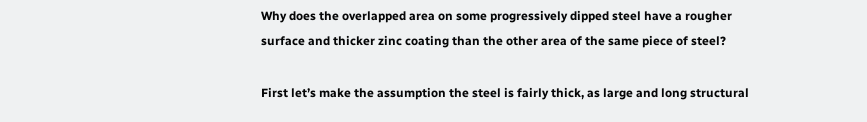Why does the overlapped area on some progressively dipped steel have a rougher surface and thicker zinc coating than the other area of the same piece of steel?

First let’s make the assumption the steel is fairly thick, as large and long structural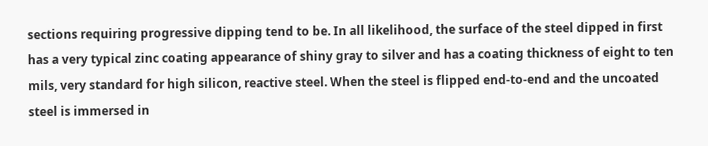sections requiring progressive dipping tend to be. In all likelihood, the surface of the steel dipped in first has a very typical zinc coating appearance of shiny gray to silver and has a coating thickness of eight to ten mils, very standard for high silicon, reactive steel. When the steel is flipped end-to-end and the uncoated steel is immersed in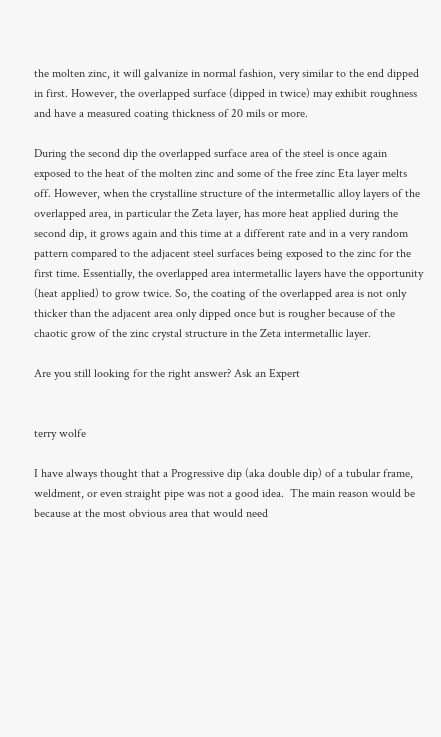the molten zinc, it will galvanize in normal fashion, very similar to the end dipped in first. However, the overlapped surface (dipped in twice) may exhibit roughness and have a measured coating thickness of 20 mils or more.

During the second dip the overlapped surface area of the steel is once again exposed to the heat of the molten zinc and some of the free zinc Eta layer melts off. However, when the crystalline structure of the intermetallic alloy layers of the overlapped area, in particular the Zeta layer, has more heat applied during the second dip, it grows again and this time at a different rate and in a very random pattern compared to the adjacent steel surfaces being exposed to the zinc for the first time. Essentially, the overlapped area intermetallic layers have the opportunity (heat applied) to grow twice. So, the coating of the overlapped area is not only thicker than the adjacent area only dipped once but is rougher because of the chaotic grow of the zinc crystal structure in the Zeta intermetallic layer.

Are you still looking for the right answer? Ask an Expert


terry wolfe

I have always thought that a Progressive dip (aka double dip) of a tubular frame, weldment, or even straight pipe was not a good idea.  The main reason would be because at the most obvious area that would need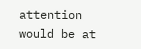attention would be at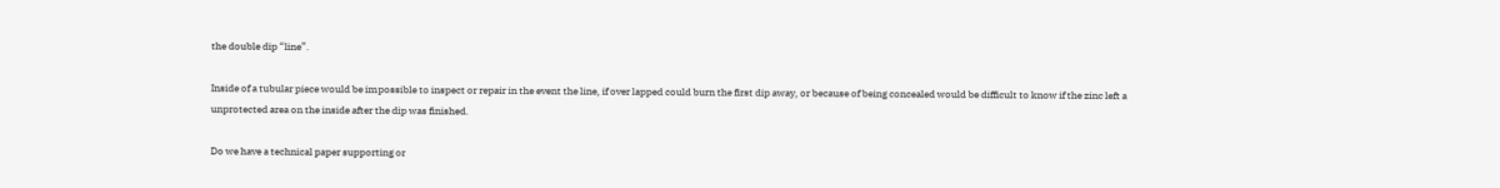the double dip “line”.

Inside of a tubular piece would be impossible to inspect or repair in the event the line, if over lapped could burn the first dip away, or because of being concealed would be difficult to know if the zinc left a unprotected area on the inside after the dip was finished.

Do we have a technical paper supporting or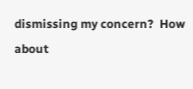dismissing my concern?  How about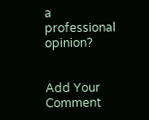a professional opinion?


Add Your Comment